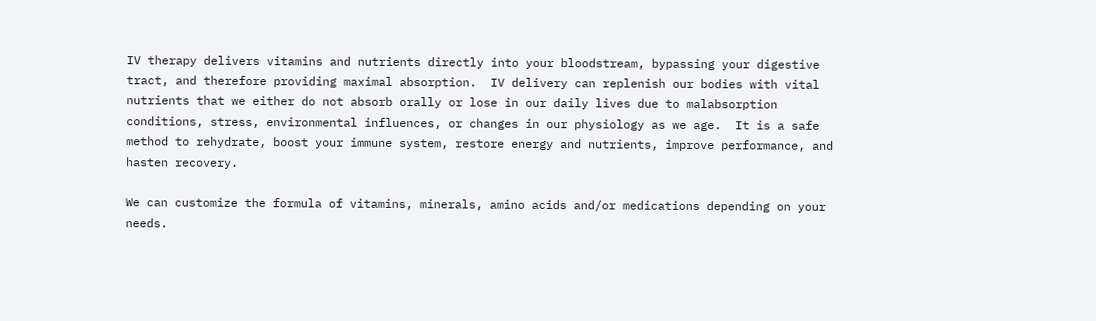IV therapy delivers vitamins and nutrients directly into your bloodstream, bypassing your digestive tract, and therefore providing maximal absorption.  IV delivery can replenish our bodies with vital nutrients that we either do not absorb orally or lose in our daily lives due to malabsorption conditions, stress, environmental influences, or changes in our physiology as we age.  It is a safe method to rehydrate, boost your immune system, restore energy and nutrients, improve performance, and hasten recovery.

We can customize the formula of vitamins, minerals, amino acids and/or medications depending on your needs.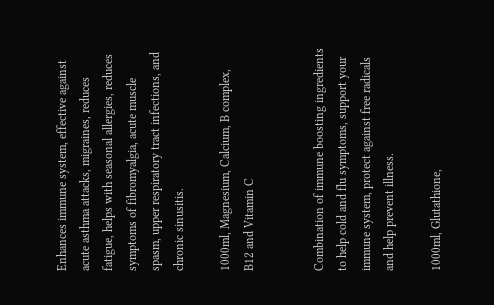Enhances immune system, effective against acute asthma attacks, migraines, reduces fatigue, helps with seasonal allergies, reduces symptoms of fibromyalgia, acute muscle spasm, upper respiratory tract infections, and chronic sinusitis.

1000ml, Magnesium, Calcium, B complex, B12 and Vitamin C


Combination of immune boosting ingredients to help cold and flu symptoms, support your immune system, protect against free radicals and help prevent illness.

1000ml, Glutathione,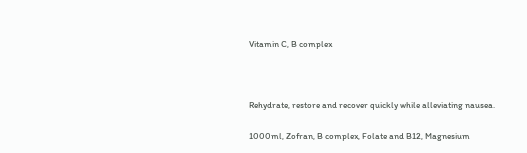Vitamin C, B complex



Rehydrate, restore and recover quickly while alleviating nausea.

1000ml, Zofran, B complex, Folate and B12, Magnesium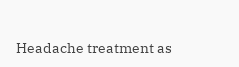Headache treatment as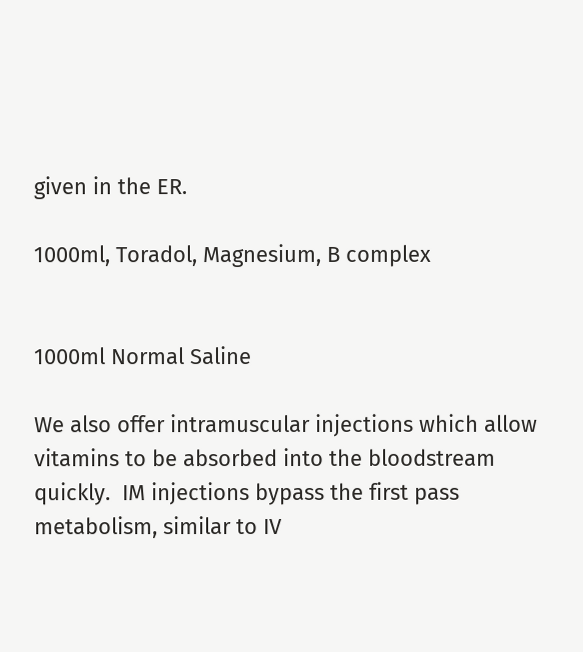given in the ER.

1000ml, Toradol, Magnesium, B complex


1000ml Normal Saline

We also offer intramuscular injections which allow vitamins to be absorbed into the bloodstream quickly.  IM injections bypass the first pass metabolism, similar to IV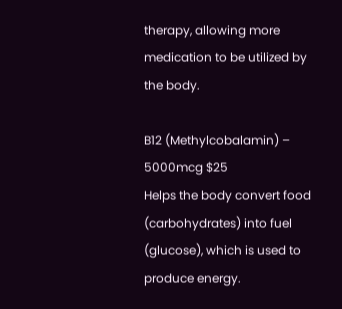therapy, allowing more medication to be utilized by the body.

B12 (Methylcobalamin) – 5000mcg $25
Helps the body convert food (carbohydrates) into fuel (glucose), which is used to produce energy.